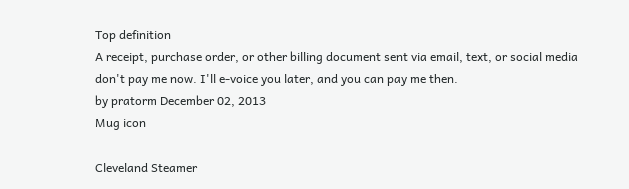Top definition
A receipt, purchase order, or other billing document sent via email, text, or social media
don't pay me now. I'll e-voice you later, and you can pay me then.
by pratorm December 02, 2013
Mug icon

Cleveland Steamer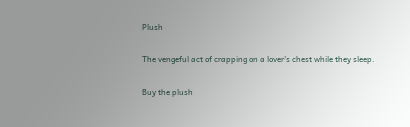Plush

The vengeful act of crapping on a lover's chest while they sleep.

Buy the plush